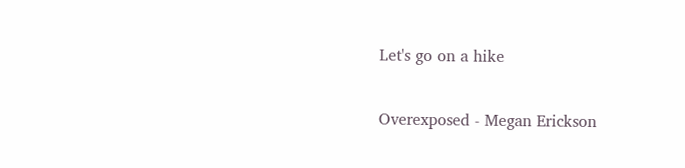Let's go on a hike

Overexposed - Megan Erickson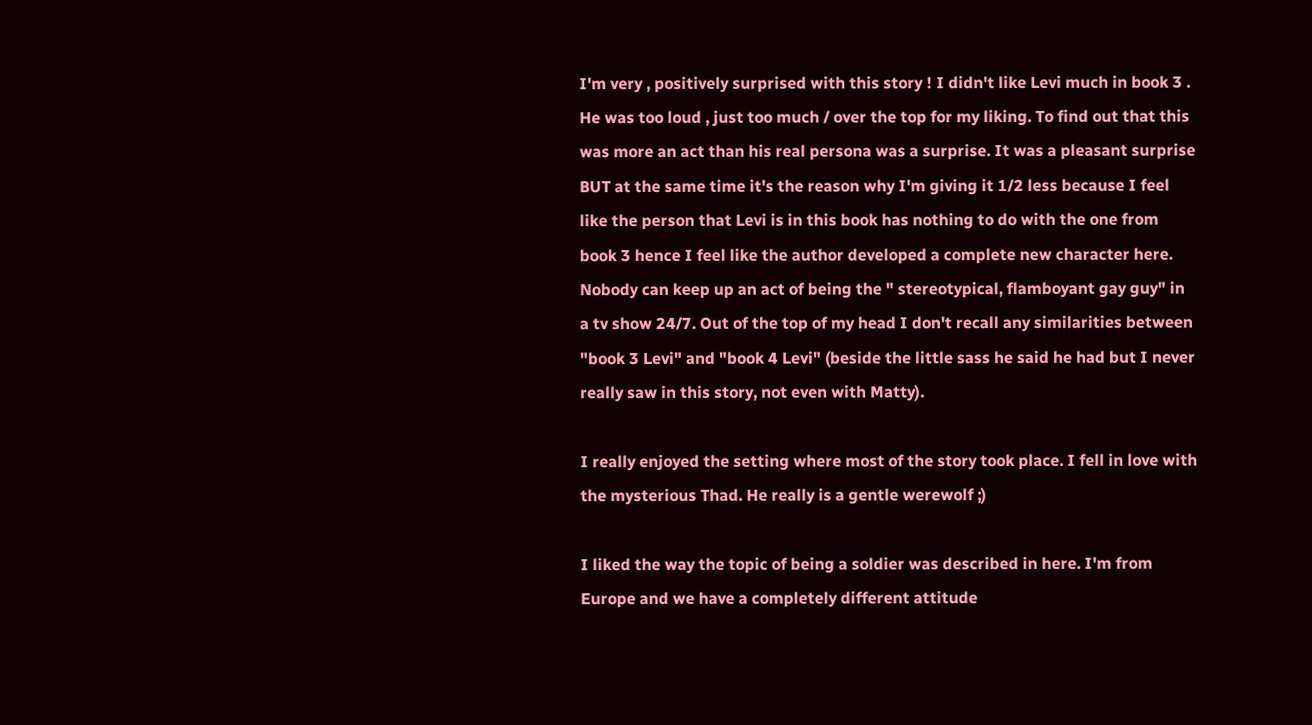I'm very , positively surprised with this story ! I didn't like Levi much in book 3 . He was too loud , just too much / over the top for my liking. To find out that this was more an act than his real persona was a surprise. It was a pleasant surprise BUT at the same time it's the reason why I'm giving it 1/2 less because I feel like the person that Levi is in this book has nothing to do with the one from book 3 hence I feel like the author developed a complete new character here. Nobody can keep up an act of being the " stereotypical, flamboyant gay guy" in a tv show 24/7. Out of the top of my head I don't recall any similarities between "book 3 Levi" and "book 4 Levi" (beside the little sass he said he had but I never really saw in this story, not even with Matty).

I really enjoyed the setting where most of the story took place. I fell in love with the mysterious Thad. He really is a gentle werewolf ;)

I liked the way the topic of being a soldier was described in here. I'm from Europe and we have a completely different attitude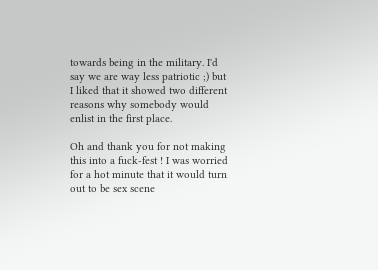towards being in the military. I'd say we are way less patriotic ;) but I liked that it showed two different reasons why somebody would enlist in the first place.

Oh and thank you for not making this into a fuck-fest ! I was worried for a hot minute that it would turn out to be sex scene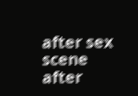after sex scene after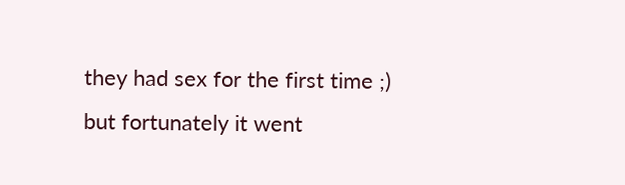they had sex for the first time ;) but fortunately it went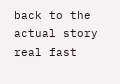back to the actual story real fast